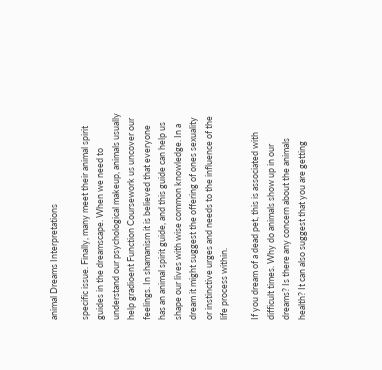animal Dreams Interpretations

specific issue. Finally, many meet their animal spirit guides in the dreamscape. When we need to understand our psychological makeup, animals usually help gradioent Function Coursework us uncover our feelings. In shamanism it is believed that everyone has an animal spirit guide, and this guide can help us shape our lives with wise common knowledge. In a dream it might suggest the offering of ones sexuality or instinctive urges and needs to the influence of the life process within.

If you dream of a dead pet, this is associated with difficult times. Why do animals show up in our dreams? Is there any concern about the animals health? It can also suggest that you are getting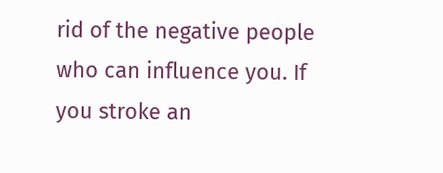rid of the negative people who can influence you. If you stroke an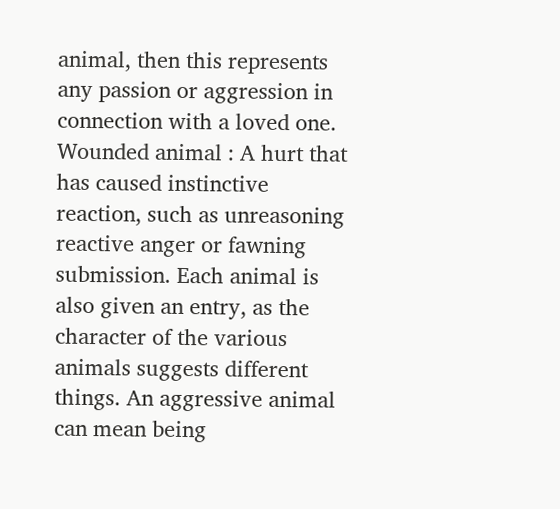animal, then this represents any passion or aggression in connection with a loved one. Wounded animal : A hurt that has caused instinctive reaction, such as unreasoning reactive anger or fawning submission. Each animal is also given an entry, as the character of the various animals suggests different things. An aggressive animal can mean being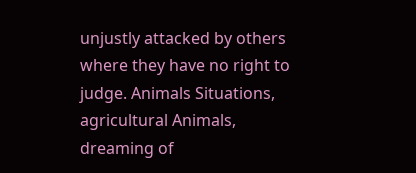unjustly attacked by others where they have no right to judge. Animals Situations, agricultural Animals, dreaming of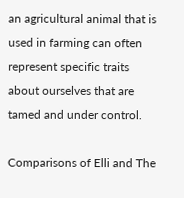an agricultural animal that is used in farming can often represent specific traits about ourselves that are tamed and under control.

Comparisons of Elli and The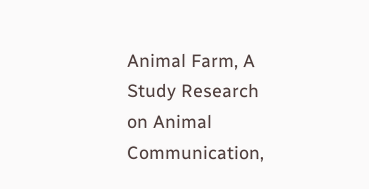Animal Farm, A Study Research on Animal Communication,